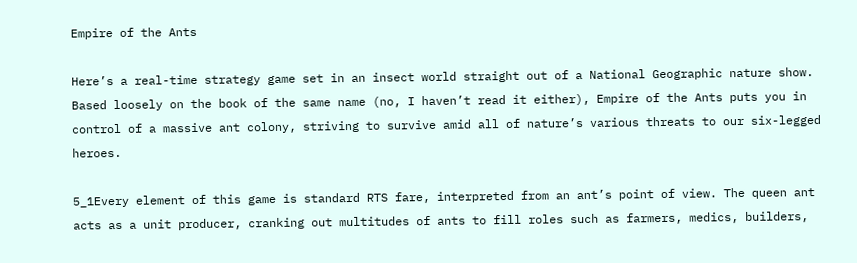Empire of the Ants

Here’s a real-time strategy game set in an insect world straight out of a National Geographic nature show. Based loosely on the book of the same name (no, I haven’t read it either), Empire of the Ants puts you in control of a massive ant colony, striving to survive amid all of nature’s various threats to our six-legged heroes.

5_1Every element of this game is standard RTS fare, interpreted from an ant’s point of view. The queen ant acts as a unit producer, cranking out multitudes of ants to fill roles such as farmers, medics, builders,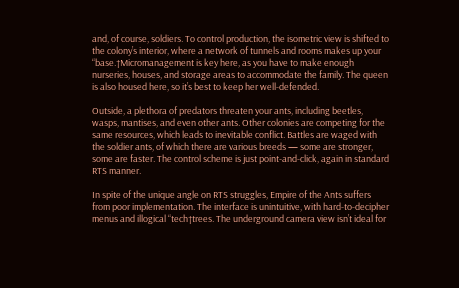and, of course, soldiers. To control production, the isometric view is shifted to the colony’s interior, where a network of tunnels and rooms makes up your “base.†Micromanagement is key here, as you have to make enough nurseries, houses, and storage areas to accommodate the family. The queen is also housed here, so it’s best to keep her well-defended.

Outside, a plethora of predators threaten your ants, including beetles, wasps, mantises, and even other ants. Other colonies are competing for the same resources, which leads to inevitable conflict. Battles are waged with the soldier ants, of which there are various breeds — some are stronger, some are faster. The control scheme is just point-and-click, again in standard RTS manner.

In spite of the unique angle on RTS struggles, Empire of the Ants suffers from poor implementation. The interface is unintuitive, with hard-to-decipher menus and illogical “tech†trees. The underground camera view isn’t ideal for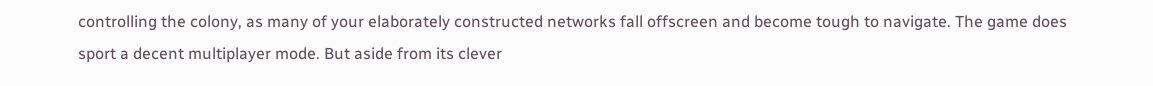controlling the colony, as many of your elaborately constructed networks fall offscreen and become tough to navigate. The game does sport a decent multiplayer mode. But aside from its clever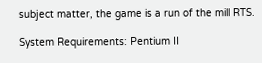subject matter, the game is a run of the mill RTS.

System Requirements: Pentium II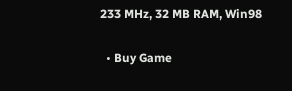233 MHz, 32 MB RAM, Win98

  • Buy Game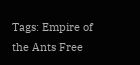Tags: Empire of the Ants Free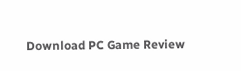Download PC Game Review